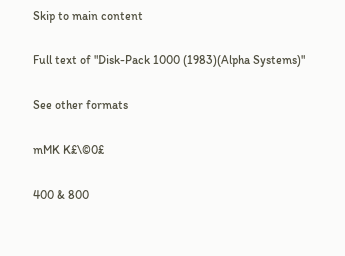Skip to main content

Full text of "Disk-Pack 1000 (1983)(Alpha Systems)"

See other formats

mMK K£\©0£

400 & 800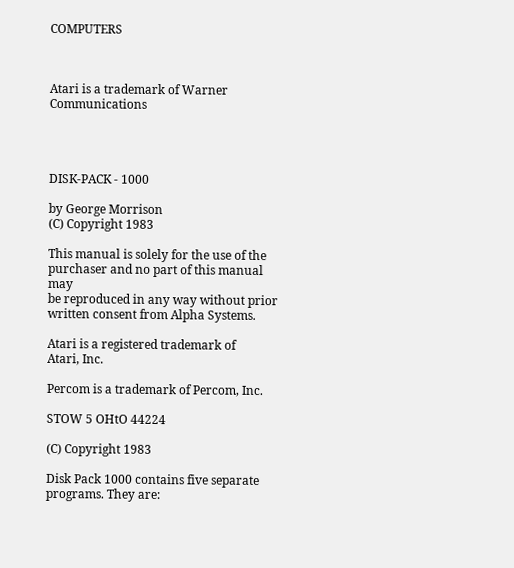COMPUTERS



Atari is a trademark of Warner Communications




DISK-PACK - 1000

by George Morrison
(C) Copyright 1983

This manual is solely for the use of the
purchaser and no part of this manual may
be reproduced in any way without prior
written consent from Alpha Systems.

Atari is a registered trademark of
Atari, Inc.

Percom is a trademark of Percom, Inc.

STOW 5 OHtO 44224

(C) Copyright 1983

Disk Pack 1000 contains five separate
programs. They are: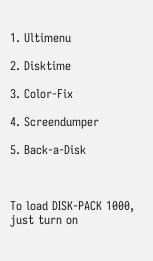1. Ultimenu

2. Disktime

3. Color-Fix

4. Screendumper

5. Back-a-Disk



To load DISK-PACK 1000, just turn on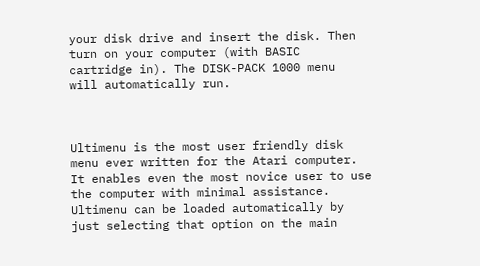your disk drive and insert the disk. Then
turn on your computer (with BASIC
cartridge in). The DISK-PACK 1000 menu
will automatically run.



Ultimenu is the most user friendly disk
menu ever written for the Atari computer.
It enables even the most novice user to use
the computer with minimal assistance.
Ultimenu can be loaded automatically by
just selecting that option on the main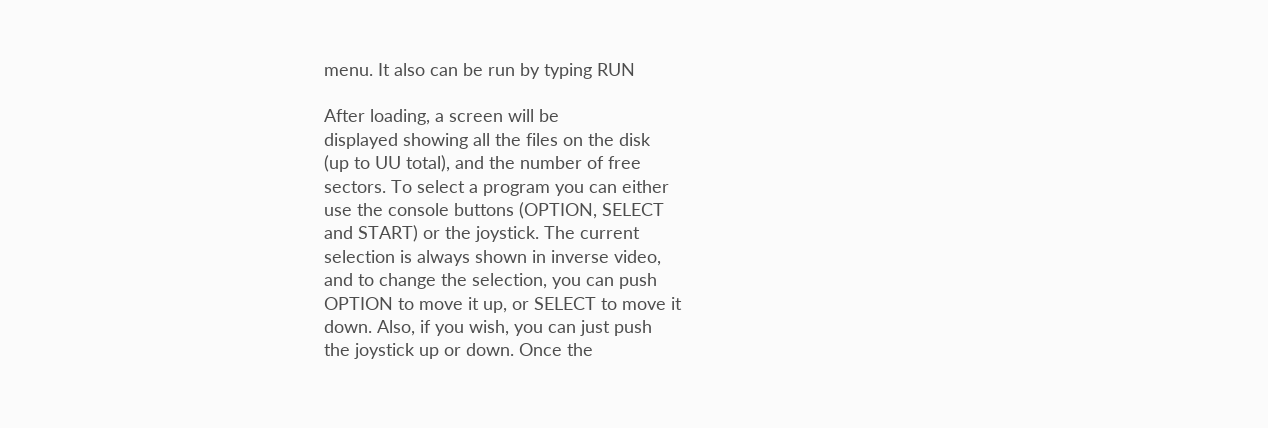menu. It also can be run by typing RUN

After loading, a screen will be
displayed showing all the files on the disk
(up to UU total), and the number of free
sectors. To select a program you can either
use the console buttons (OPTION, SELECT
and START) or the joystick. The current
selection is always shown in inverse video,
and to change the selection, you can push
OPTION to move it up, or SELECT to move it
down. Also, if you wish, you can just push
the joystick up or down. Once the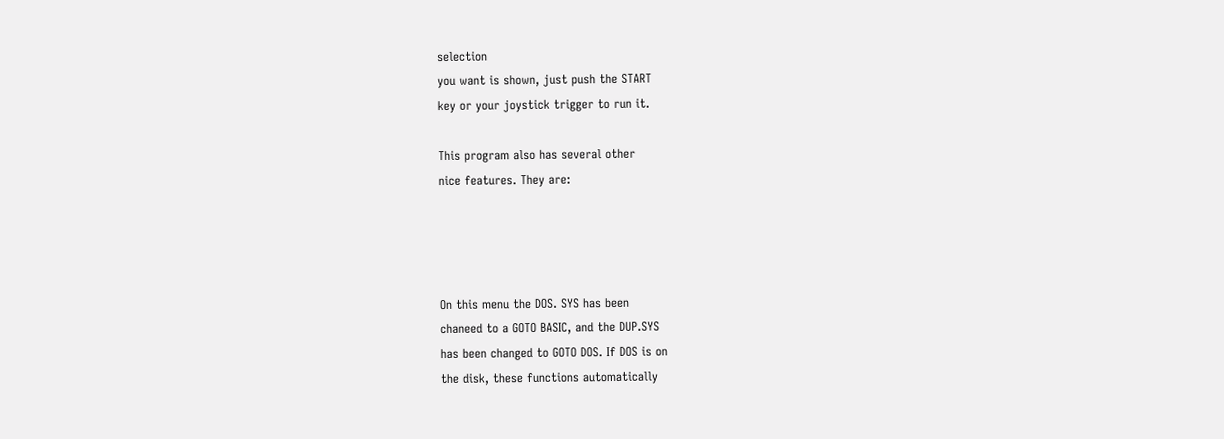selection
you want is shown, just push the START
key or your joystick trigger to run it.

This program also has several other
nice features. They are:




On this menu the DOS. SYS has been
chaneed to a GOTO BASIC, and the DUP.SYS
has been changed to GOTO DOS. If DOS is on
the disk, these functions automatically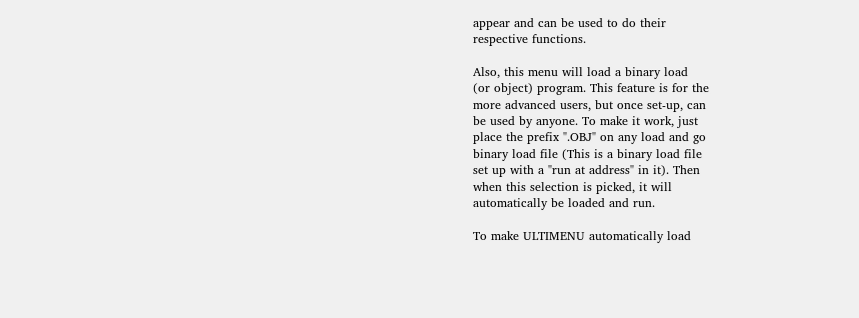appear and can be used to do their
respective functions.

Also, this menu will load a binary load
(or object) program. This feature is for the
more advanced users, but once set-up, can
be used by anyone. To make it work, just
place the prefix ".OBJ" on any load and go
binary load file (This is a binary load file
set up with a "run at address" in it). Then
when this selection is picked, it will
automatically be loaded and run.

To make ULTIMENU automatically load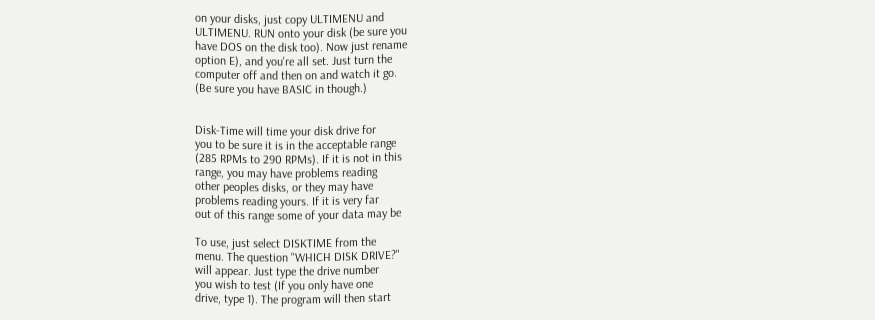on your disks, just copy ULTIMENU and
ULTIMENU. RUN onto your disk (be sure you
have DOS on the disk too). Now just rename
option E), and you're all set. Just turn the
computer off and then on and watch it go.
(Be sure you have BASIC in though.)


Disk-Time will time your disk drive for
you to be sure it is in the acceptable range
(285 RPMs to 290 RPMs). If it is not in this
range, you may have problems reading
other peoples disks, or they may have
problems reading yours. If it is very far
out of this range some of your data may be

To use, just select DISKTIME from the
menu. The question ''WHICH DISK DRIVE?"
will appear. Just type the drive number
you wish to test (If you only have one
drive, type 1). The program will then start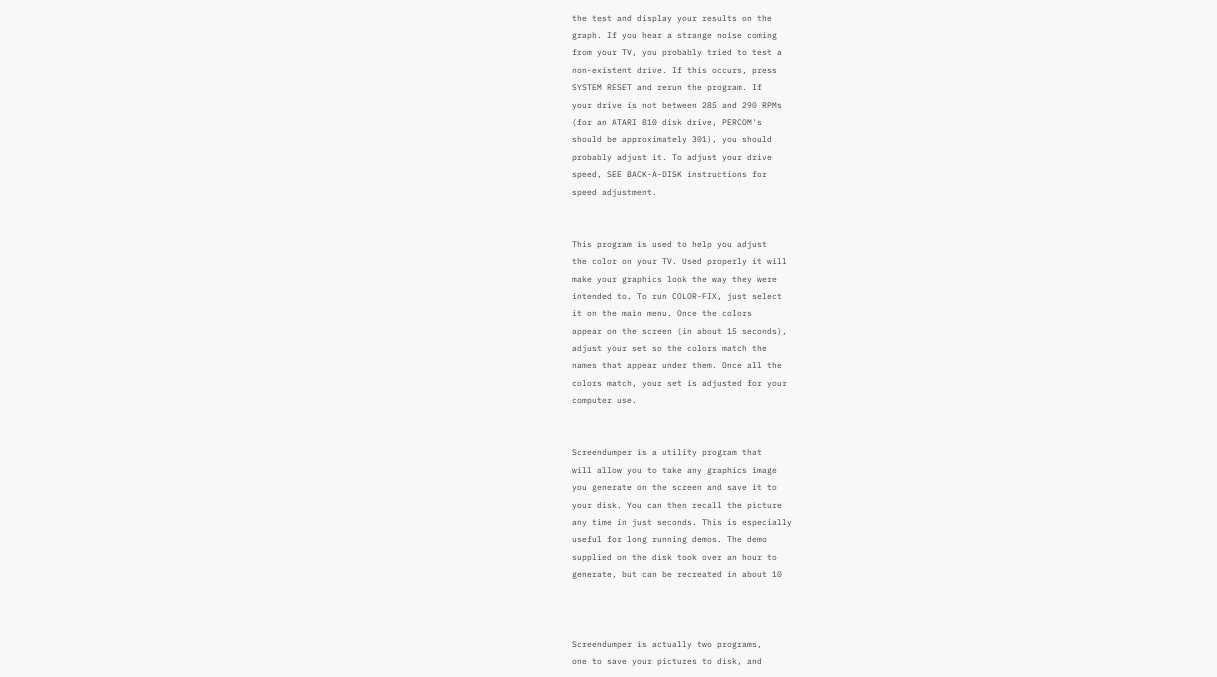the test and display your results on the
graph. If you hear a strange noise coming
from your TV, you probably tried to test a
non-existent drive. If this occurs, press
SYSTEM RESET and rerun the program. If
your drive is not between 285 and 290 RPMs
(for an ATARI 810 disk drive, PERCOM's
should be approximately 301), you should
probably adjust it. To adjust your drive
speed, SEE BACK-A-DISK instructions for
speed adjustment.


This program is used to help you adjust
the color on your TV. Used properly it will
make your graphics look the way they were
intended to. To run COLOR-FIX, just select
it on the main menu. Once the colors
appear on the screen (in about 15 seconds),
adjust your set so the colors match the
names that appear under them. Once all the
colors match, your set is adjusted for your
computer use.


Screendumper is a utility program that
will allow you to take any graphics image
you generate on the screen and save it to
your disk. You can then recall the picture
any time in just seconds. This is especially
useful for long running demos. The demo
supplied on the disk took over an hour to
generate, but can be recreated in about 10



Screendumper is actually two programs,
one to save your pictures to disk, and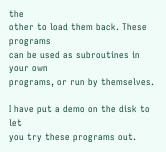the
other to load them back. These programs
can be used as subroutines in your own
programs, or run by themselves.

I have put a demo on the disk to let
you try these programs out.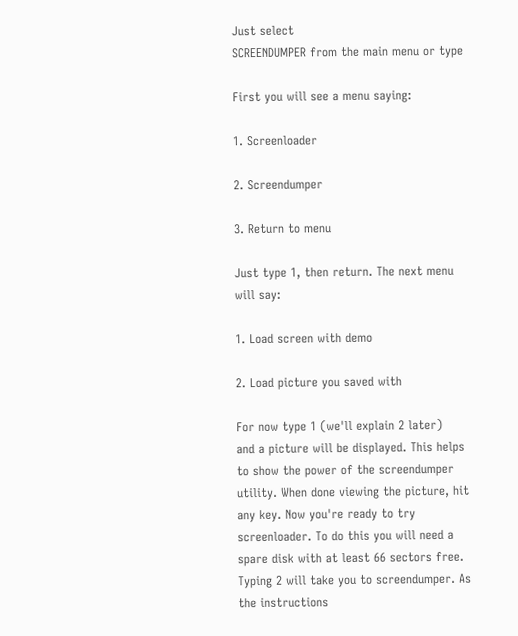Just select
SCREENDUMPER from the main menu or type

First you will see a menu saying:

1. Screenloader

2. Screendumper

3. Return to menu

Just type 1, then return. The next menu
will say:

1. Load screen with demo

2. Load picture you saved with

For now type 1 (we'll explain 2 later)
and a picture will be displayed. This helps
to show the power of the screendumper
utility. When done viewing the picture, hit
any key. Now you're ready to try
screenloader. To do this you will need a
spare disk with at least 66 sectors free.
Typing 2 will take you to screendumper. As
the instructions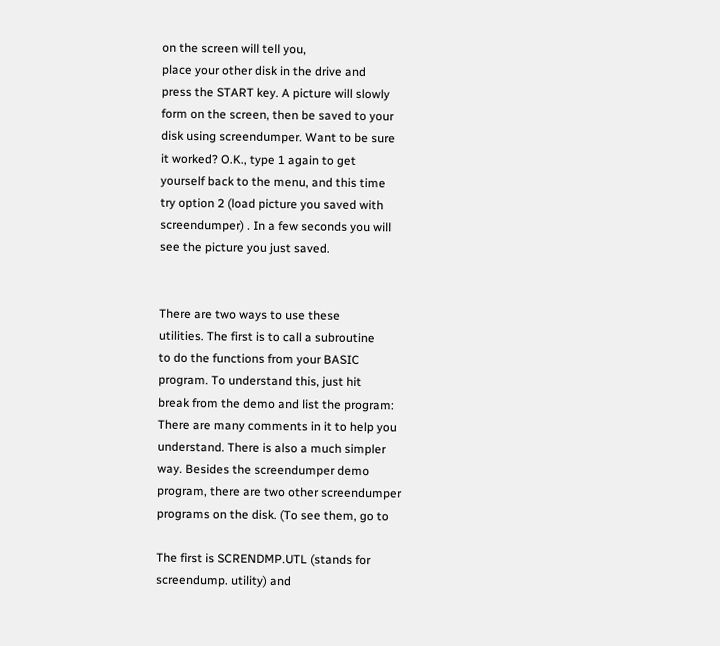on the screen will tell you,
place your other disk in the drive and
press the START key. A picture will slowly
form on the screen, then be saved to your
disk using screendumper. Want to be sure
it worked? O.K., type 1 again to get
yourself back to the menu, and this time
try option 2 (load picture you saved with
screendumper) . In a few seconds you will
see the picture you just saved.


There are two ways to use these
utilities. The first is to call a subroutine
to do the functions from your BASIC
program. To understand this, just hit
break from the demo and list the program:
There are many comments in it to help you
understand. There is also a much simpler
way. Besides the screendumper demo
program, there are two other screendumper
programs on the disk. (To see them, go to

The first is SCRENDMP.UTL (stands for
screendump. utility) and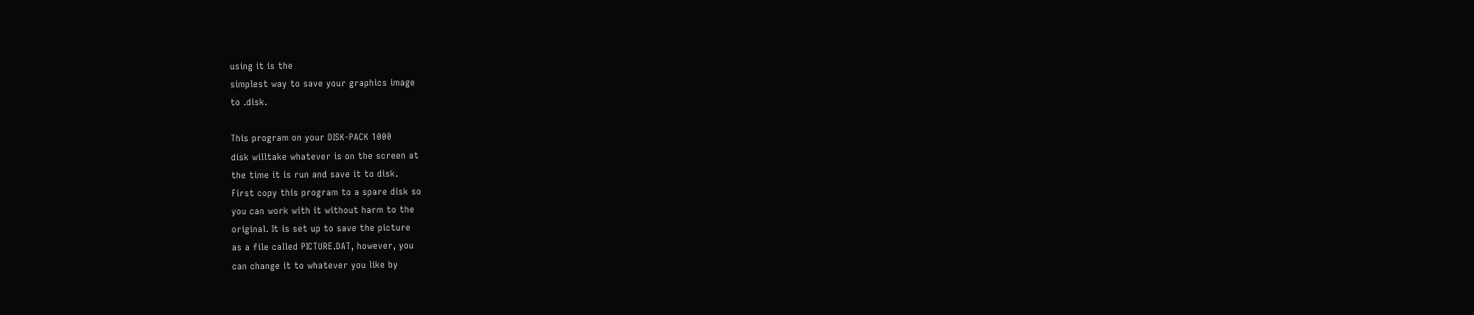using it is the
simplest way to save your graphics image
to .disk.

This program on your DISK-PACK 1000
disk willtake whatever is on the screen at
the time it is run and save it to disk.
First copy this program to a spare disk so
you can work with it without harm to the
original. It is set up to save the picture
as a file called PICTURE.DAT, however, you
can change it to whatever you like by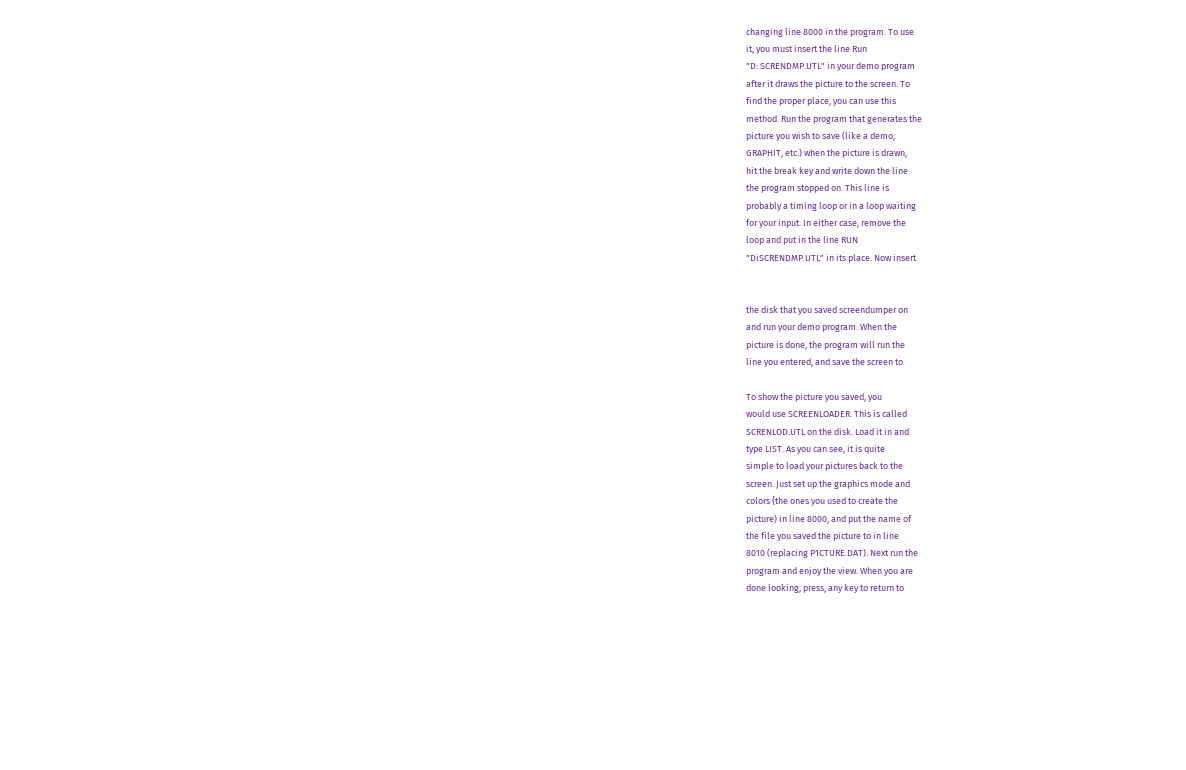changing line 8000 in the program. To use
it, you must insert the line Run
"D: SCRENDMP.UTL" in your demo program
after it draws the picture to the screen. To
find the proper place, you can use this
method. Run the program that generates the
picture you wish to save (like a demo,
GRAPHIT, etc.) when the picture is drawn,
hit the break key and write down the line
the program stopped on. This line is
probably a timing loop or in a loop waiting
for your input. In either case, remove the
loop and put in the line RUN
"DiSCRENDMP.UTL" in its place. Now insert


the disk that you saved screendumper on
and run your demo program. When the
picture is done, the program will run the
line you entered, and save the screen to

To show the picture you saved, you
would use SCREENLOADER. This is called
SCRENLOD.UTL on the disk. Load it in and
type LIST. As you can see, it is quite
simple to load your pictures back to the
screen. Just set up the graphics mode and
colors {the ones you used to create the
picture) in line 8000, and put the name of
the file you saved the picture to in line
8010 (replacing P1CTURE.DAT). Next run the
program and enjoy the view. When you are
done looking, press, any key to return to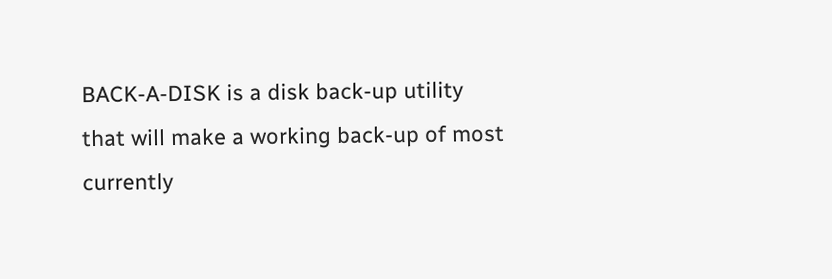BACK-A-DISK is a disk back-up utility
that will make a working back-up of most
currently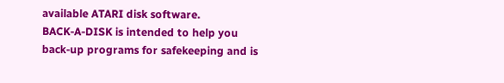available ATARI disk software.
BACK-A-DISK is intended to help you
back-up programs for safekeeping and is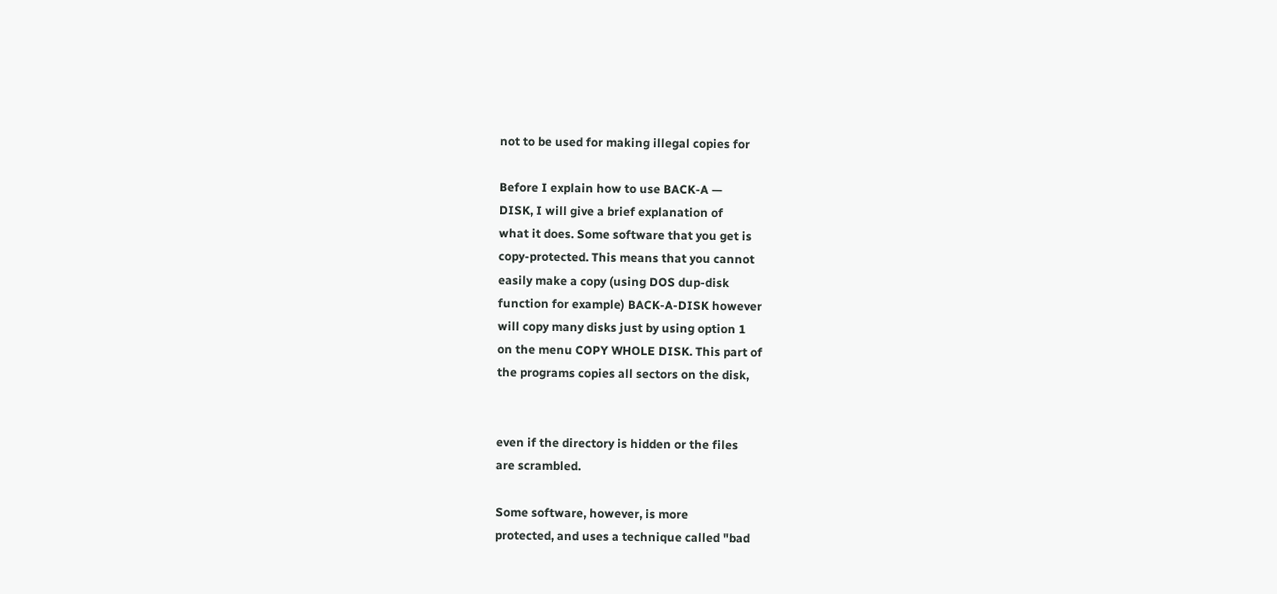not to be used for making illegal copies for

Before I explain how to use BACK-A —
DISK, I will give a brief explanation of
what it does. Some software that you get is
copy-protected. This means that you cannot
easily make a copy (using DOS dup-disk
function for example) BACK-A-DISK however
will copy many disks just by using option 1
on the menu COPY WHOLE DISK. This part of
the programs copies all sectors on the disk,


even if the directory is hidden or the files
are scrambled.

Some software, however, is more
protected, and uses a technique called "bad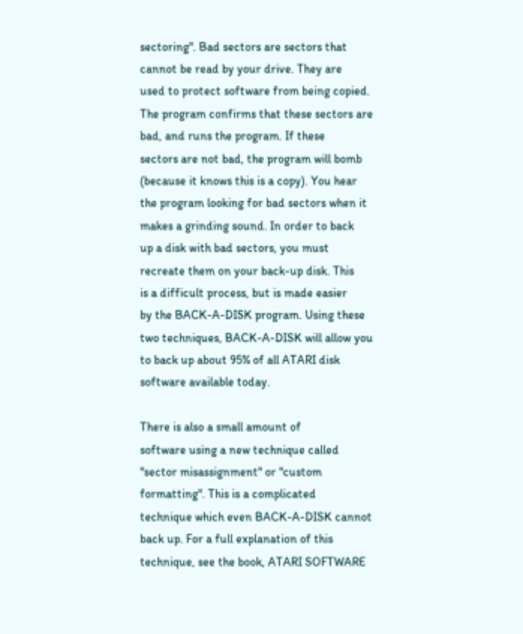sectoring". Bad sectors are sectors that
cannot be read by your drive. They are
used to protect software from being copied.
The program confirms that these sectors are
bad, and runs the program. If these
sectors are not bad, the program will bomb
(because it knows this is a copy). You hear
the program looking for bad sectors when it
makes a grinding sound. In order to back
up a disk with bad sectors, you must
recreate them on your back-up disk. This
is a difficult process, but is made easier
by the BACK-A-DISK program. Using these
two techniques, BACK-A-DISK will allow you
to back up about 95% of all ATARI disk
software available today.

There is also a small amount of
software using a new technique called
"sector misassignment" or "custom
formatting". This is a complicated
technique which even BACK-A-DISK cannot
back up. For a full explanation of this
technique, see the book, ATARI SOFTWARE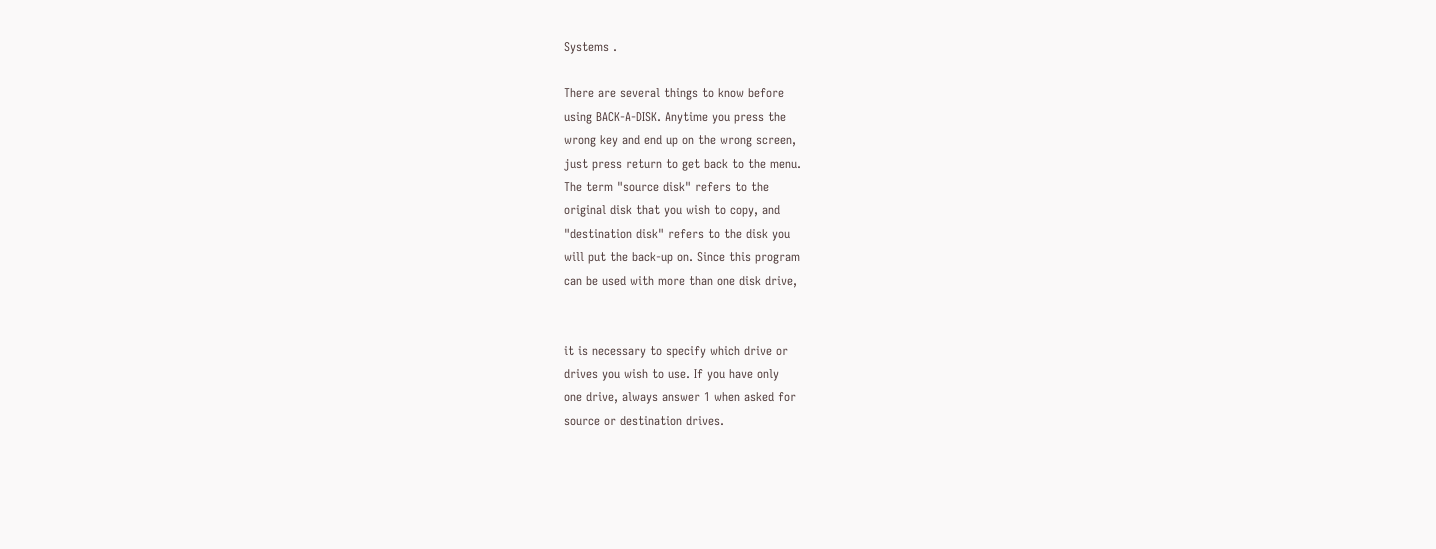Systems .

There are several things to know before
using BACK-A-DISK. Anytime you press the
wrong key and end up on the wrong screen,
just press return to get back to the menu.
The term "source disk" refers to the
original disk that you wish to copy, and
"destination disk" refers to the disk you
will put the back-up on. Since this program
can be used with more than one disk drive,


it is necessary to specify which drive or
drives you wish to use. If you have only
one drive, always answer 1 when asked for
source or destination drives.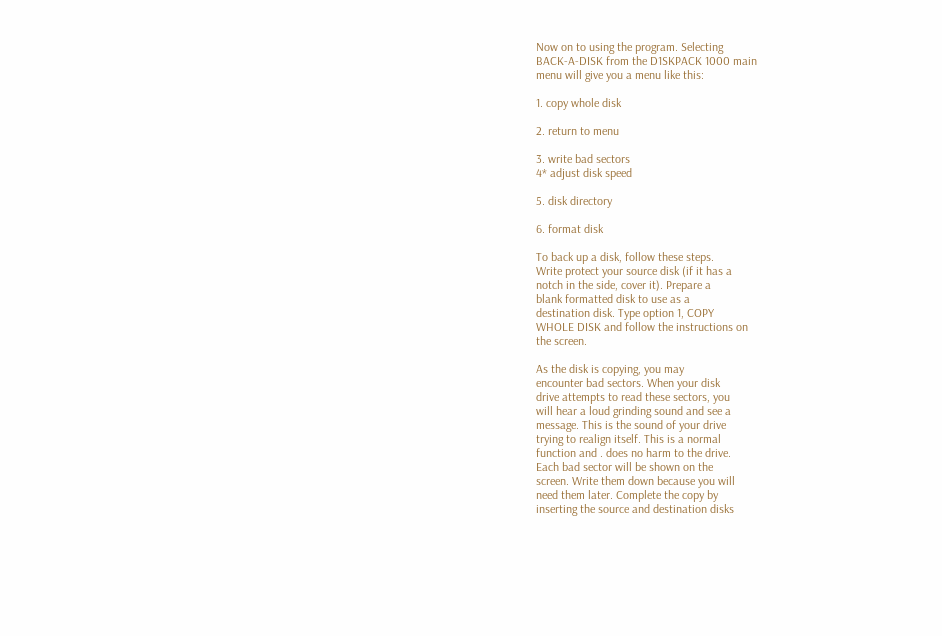Now on to using the program. Selecting
BACK-A-DISK from the D1SKPACK 1000 main
menu will give you a menu like this:

1. copy whole disk

2. return to menu

3. write bad sectors
4* adjust disk speed

5. disk directory

6. format disk

To back up a disk, follow these steps.
Write protect your source disk (if it has a
notch in the side, cover it). Prepare a
blank formatted disk to use as a
destination disk. Type option 1, COPY
WHOLE DISK and follow the instructions on
the screen.

As the disk is copying, you may
encounter bad sectors. When your disk
drive attempts to read these sectors, you
will hear a loud grinding sound and see a
message. This is the sound of your drive
trying to realign itself. This is a normal
function and . does no harm to the drive.
Each bad sector will be shown on the
screen. Write them down because you will
need them later. Complete the copy by
inserting the source and destination disks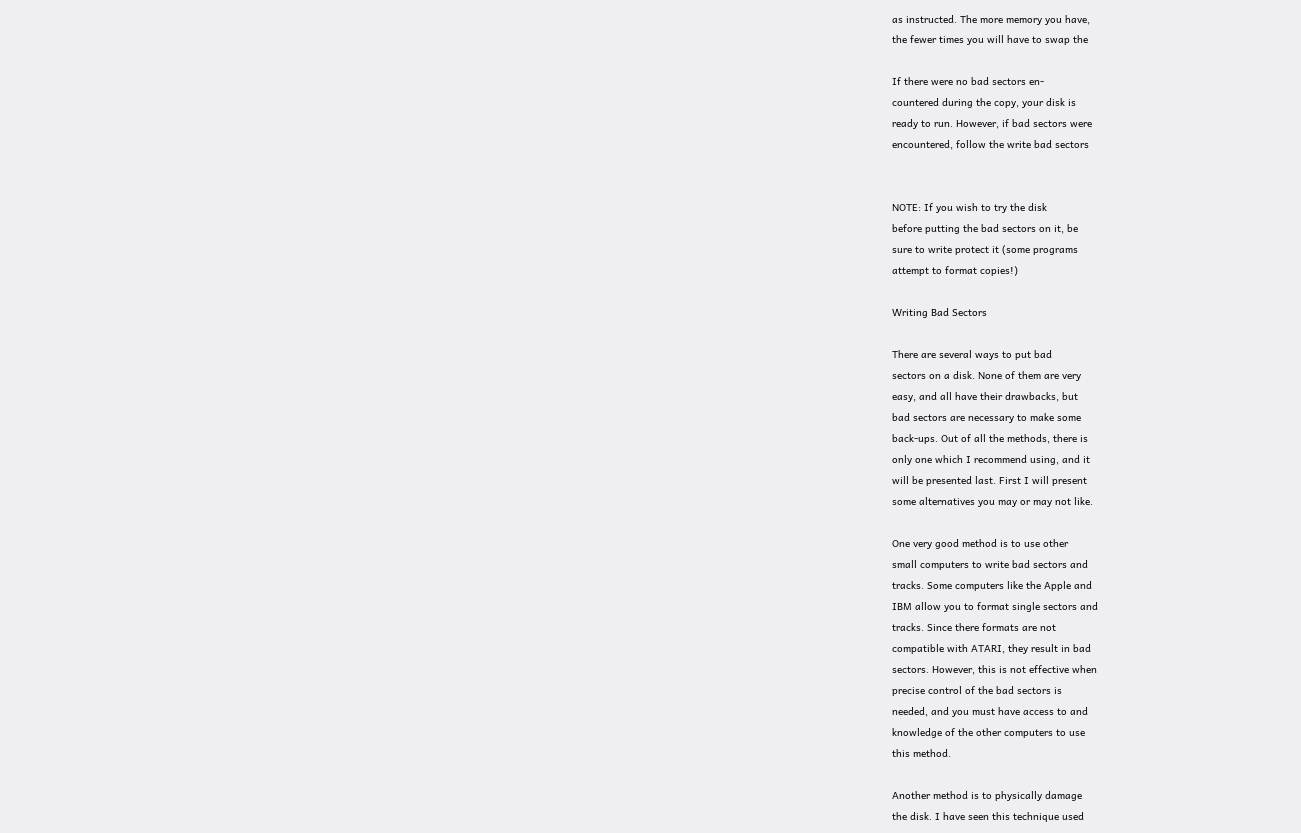as instructed. The more memory you have,
the fewer times you will have to swap the

If there were no bad sectors en-
countered during the copy, your disk is
ready to run. However, if bad sectors were
encountered, follow the write bad sectors


NOTE: If you wish to try the disk
before putting the bad sectors on it, be
sure to write protect it (some programs
attempt to format copies!)

Writing Bad Sectors

There are several ways to put bad
sectors on a disk. None of them are very
easy, and all have their drawbacks, but
bad sectors are necessary to make some
back-ups. Out of all the methods, there is
only one which I recommend using, and it
will be presented last. First I will present
some alternatives you may or may not like.

One very good method is to use other
small computers to write bad sectors and
tracks. Some computers like the Apple and
IBM allow you to format single sectors and
tracks. Since there formats are not
compatible with ATARI, they result in bad
sectors. However, this is not effective when
precise control of the bad sectors is
needed, and you must have access to and
knowledge of the other computers to use
this method.

Another method is to physically damage
the disk. I have seen this technique used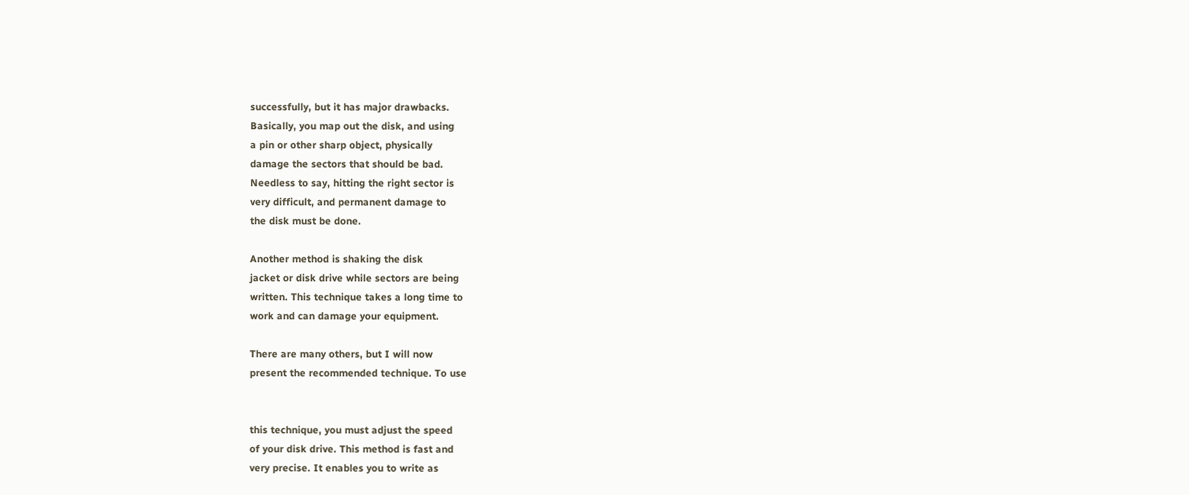successfully, but it has major drawbacks.
Basically, you map out the disk, and using
a pin or other sharp object, physically
damage the sectors that should be bad.
Needless to say, hitting the right sector is
very difficult, and permanent damage to
the disk must be done.

Another method is shaking the disk
jacket or disk drive while sectors are being
written. This technique takes a long time to
work and can damage your equipment.

There are many others, but I will now
present the recommended technique. To use


this technique, you must adjust the speed
of your disk drive. This method is fast and
very precise. It enables you to write as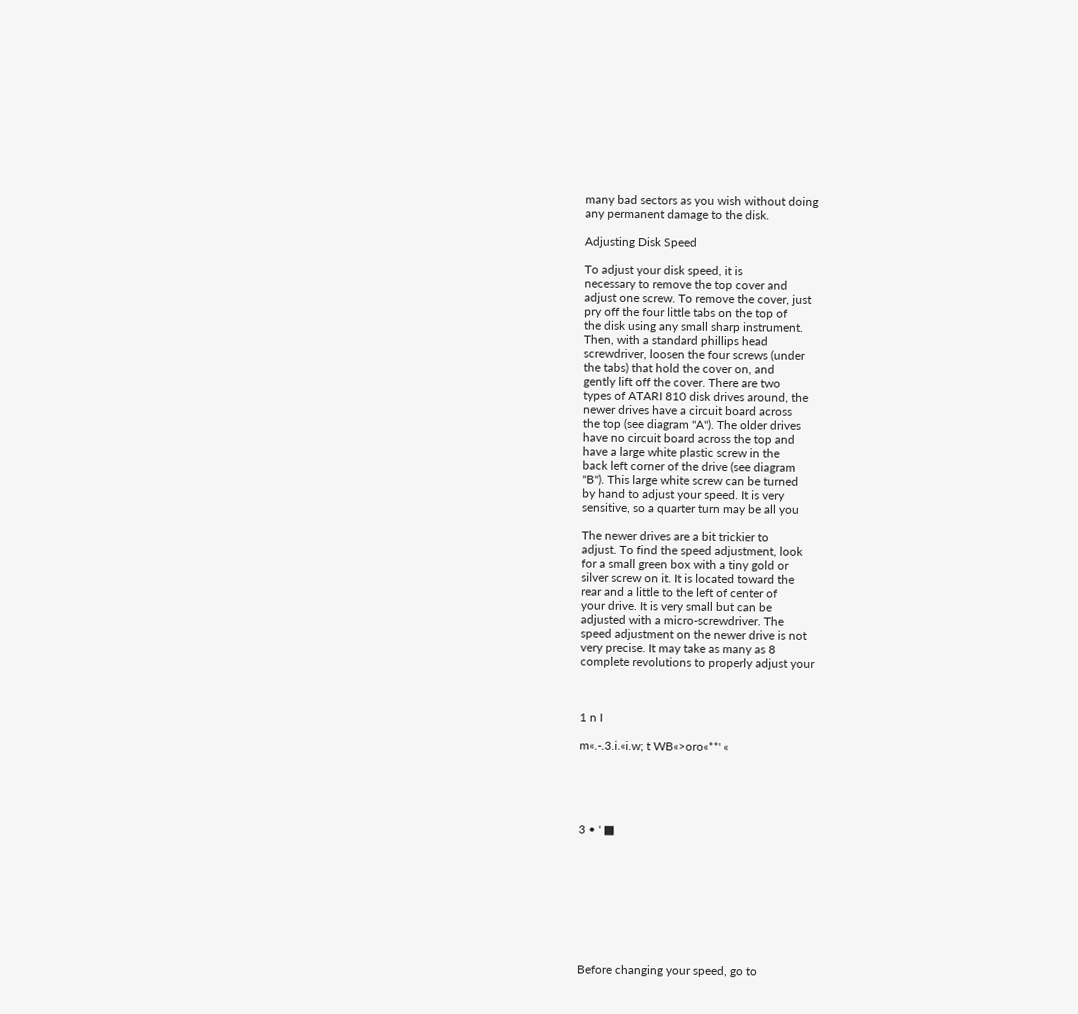many bad sectors as you wish without doing
any permanent damage to the disk.

Adjusting Disk Speed

To adjust your disk speed, it is
necessary to remove the top cover and
adjust one screw. To remove the cover, just
pry off the four little tabs on the top of
the disk using any small sharp instrument.
Then, with a standard phillips head
screwdriver, loosen the four screws (under
the tabs) that hold the cover on, and
gently lift off the cover. There are two
types of ATARI 810 disk drives around, the
newer drives have a circuit board across
the top (see diagram "A"). The older drives
have no circuit board across the top and
have a large white plastic screw in the
back left corner of the drive (see diagram
"B"). This large white screw can be turned
by hand to adjust your speed. It is very
sensitive, so a quarter turn may be all you

The newer drives are a bit trickier to
adjust. To find the speed adjustment, look
for a small green box with a tiny gold or
silver screw on it. It is located toward the
rear and a little to the left of center of
your drive. It is very small but can be
adjusted with a micro-screwdriver. The
speed adjustment on the newer drive is not
very precise. It may take as many as 8
complete revolutions to properly adjust your



1 n I

m«.-.3.i.«i.w; t WB«>oro«**' «





3 • ' ■









Before changing your speed, go to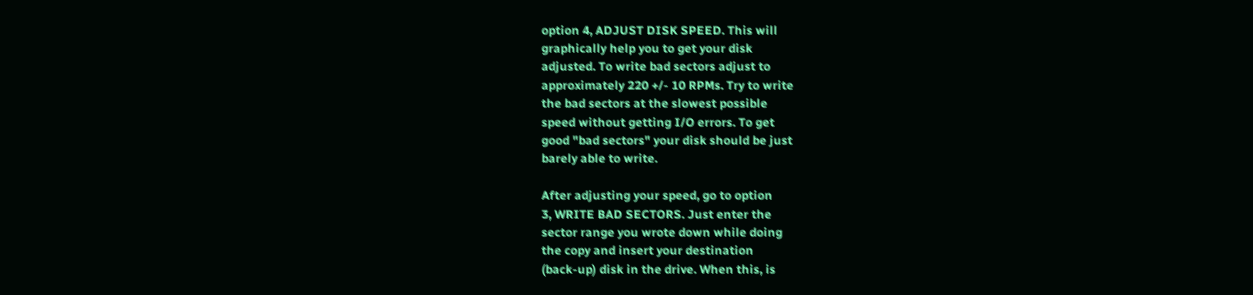option 4, ADJUST DISK SPEED. This will
graphically help you to get your disk
adjusted. To write bad sectors adjust to
approximately 220 +/- 10 RPMs. Try to write
the bad sectors at the slowest possible
speed without getting I/O errors. To get
good "bad sectors" your disk should be just
barely able to write.

After adjusting your speed, go to option
3, WRITE BAD SECTORS. Just enter the
sector range you wrote down while doing
the copy and insert your destination
(back-up) disk in the drive. When this, is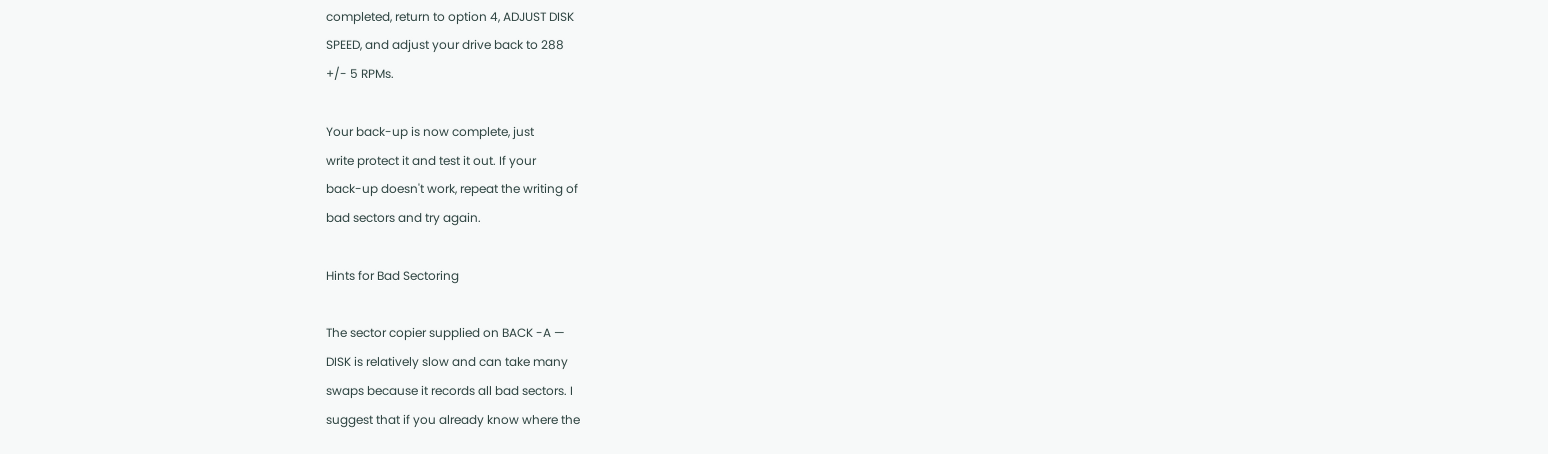completed, return to option 4, ADJUST DISK
SPEED, and adjust your drive back to 288
+/- 5 RPMs.

Your back-up is now complete, just
write protect it and test it out. If your
back-up doesn't work, repeat the writing of
bad sectors and try again.

Hints for Bad Sectoring

The sector copier supplied on BACK -A —
DISK is relatively slow and can take many
swaps because it records all bad sectors. I
suggest that if you already know where the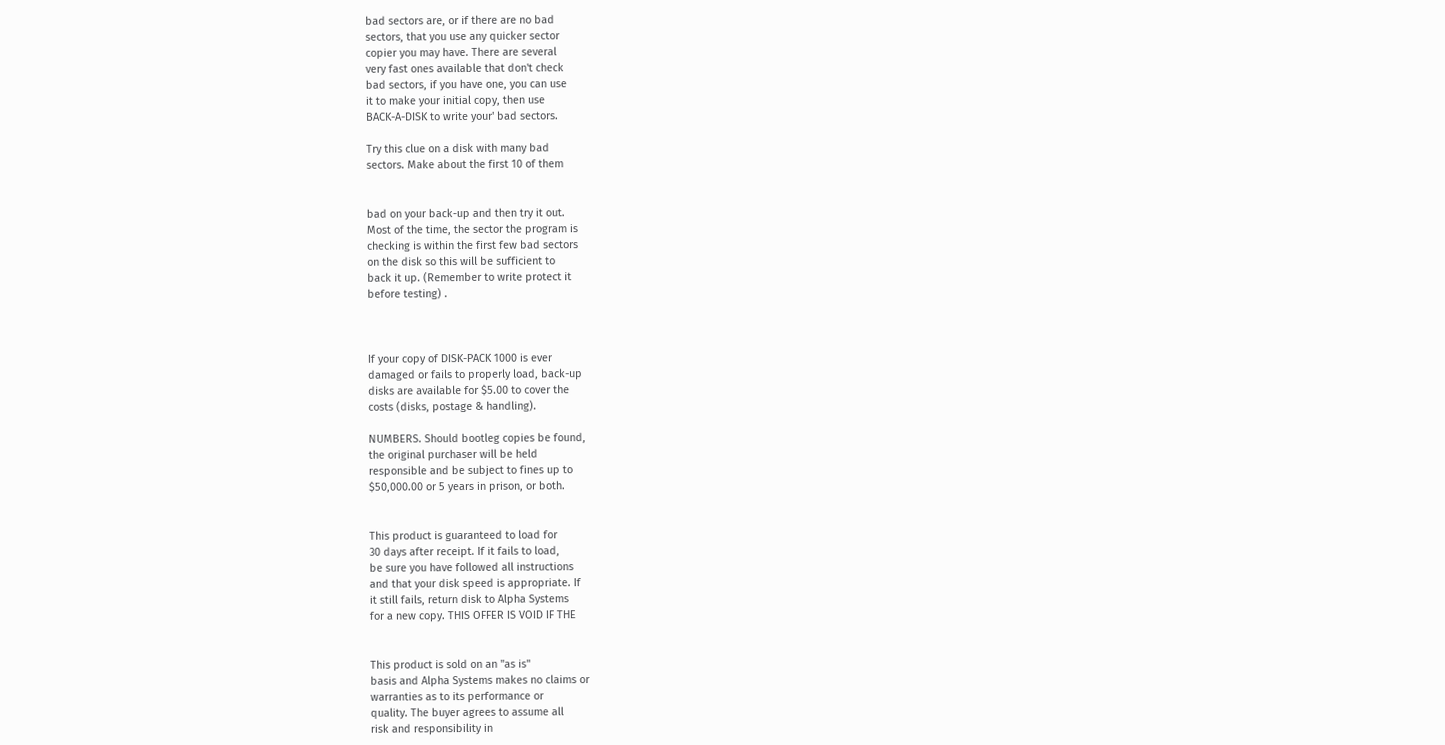bad sectors are, or if there are no bad
sectors, that you use any quicker sector
copier you may have. There are several
very fast ones available that don't check
bad sectors, if you have one, you can use
it to make your initial copy, then use
BACK-A-DISK to write your' bad sectors.

Try this clue on a disk with many bad
sectors. Make about the first 10 of them


bad on your back-up and then try it out.
Most of the time, the sector the program is
checking is within the first few bad sectors
on the disk so this will be sufficient to
back it up. (Remember to write protect it
before testing) .



If your copy of DISK-PACK 1000 is ever
damaged or fails to properly load, back-up
disks are available for $5.00 to cover the
costs (disks, postage & handling).

NUMBERS. Should bootleg copies be found,
the original purchaser will be held
responsible and be subject to fines up to
$50,000.00 or 5 years in prison, or both.


This product is guaranteed to load for
30 days after receipt. If it fails to load,
be sure you have followed all instructions
and that your disk speed is appropriate. If
it still fails, return disk to Alpha Systems
for a new copy. THIS OFFER IS VOID IF THE


This product is sold on an "as is"
basis and Alpha Systems makes no claims or
warranties as to its performance or
quality. The buyer agrees to assume all
risk and responsibility in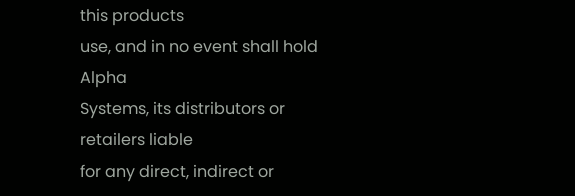this products
use, and in no event shall hold Alpha
Systems, its distributors or retailers liable
for any direct, indirect or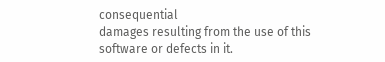consequential
damages resulting from the use of this
software or defects in it.